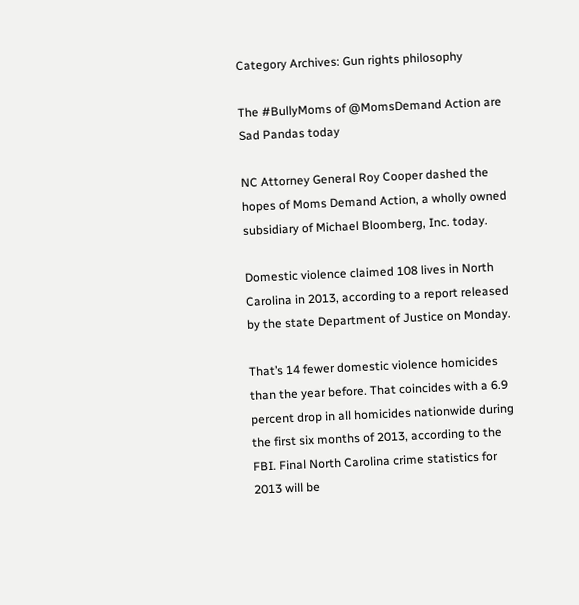Category Archives: Gun rights philosophy

The #BullyMoms of @MomsDemand Action are Sad Pandas today

NC Attorney General Roy Cooper dashed the hopes of Moms Demand Action, a wholly owned subsidiary of Michael Bloomberg, Inc. today.

Domestic violence claimed 108 lives in North Carolina in 2013, according to a report released by the state Department of Justice on Monday.

That’s 14 fewer domestic violence homicides than the year before. That coincides with a 6.9 percent drop in all homicides nationwide during the first six months of 2013, according to the FBI. Final North Carolina crime statistics for 2013 will be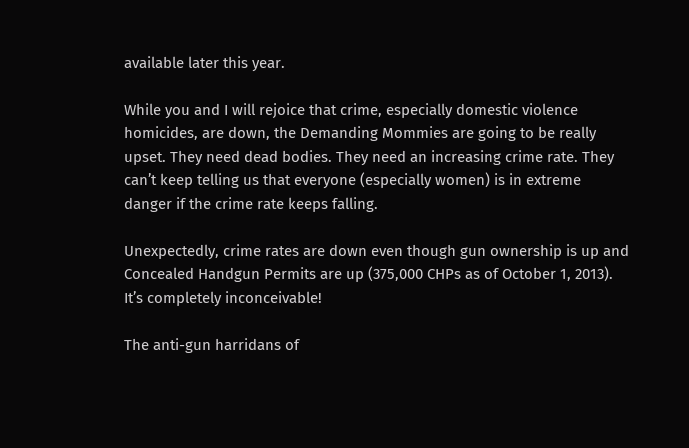available later this year.

While you and I will rejoice that crime, especially domestic violence homicides, are down, the Demanding Mommies are going to be really upset. They need dead bodies. They need an increasing crime rate. They can’t keep telling us that everyone (especially women) is in extreme danger if the crime rate keeps falling.

Unexpectedly, crime rates are down even though gun ownership is up and Concealed Handgun Permits are up (375,000 CHPs as of October 1, 2013). It’s completely inconceivable!

The anti-gun harridans of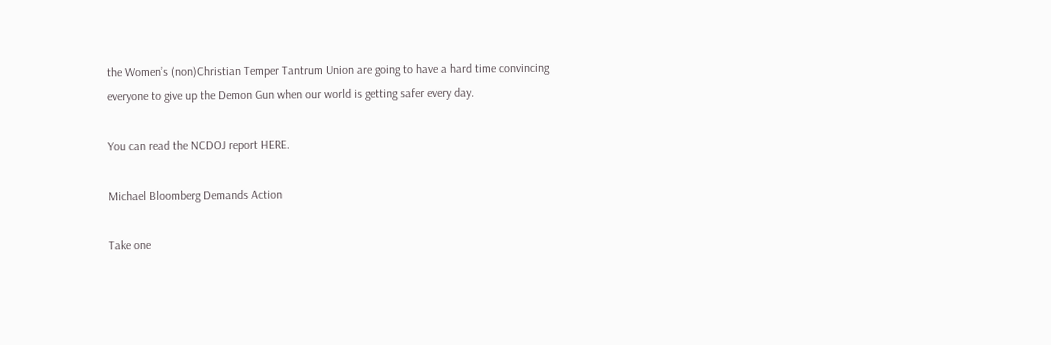the Women’s (non)Christian Temper Tantrum Union are going to have a hard time convincing everyone to give up the Demon Gun when our world is getting safer every day.

You can read the NCDOJ report HERE.

Michael Bloomberg Demands Action

Take one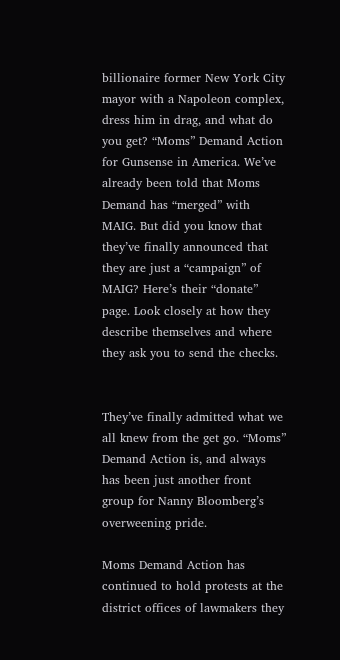billionaire former New York City mayor with a Napoleon complex, dress him in drag, and what do you get? “Moms” Demand Action for Gunsense in America. We’ve already been told that Moms Demand has “merged” with MAIG. But did you know that they’ve finally announced that they are just a “campaign” of MAIG? Here’s their “donate” page. Look closely at how they describe themselves and where they ask you to send the checks.


They’ve finally admitted what we all knew from the get go. “Moms” Demand Action is, and always has been just another front group for Nanny Bloomberg’s overweening pride.

Moms Demand Action has continued to hold protests at the district offices of lawmakers they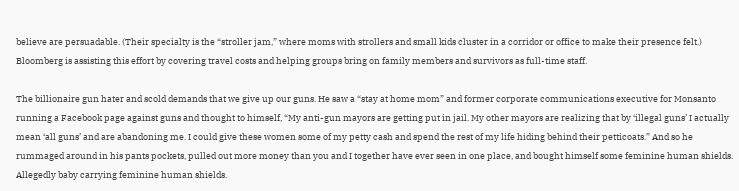believe are persuadable. (Their specialty is the “stroller jam,” where moms with strollers and small kids cluster in a corridor or office to make their presence felt.) Bloomberg is assisting this effort by covering travel costs and helping groups bring on family members and survivors as full-time staff.

The billionaire gun hater and scold demands that we give up our guns. He saw a “stay at home mom” and former corporate communications executive for Monsanto running a Facebook page against guns and thought to himself, “My anti-gun mayors are getting put in jail. My other mayors are realizing that by ‘illegal guns’ I actually mean ‘all guns’ and are abandoning me. I could give these women some of my petty cash and spend the rest of my life hiding behind their petticoats.” And so he rummaged around in his pants pockets, pulled out more money than you and I together have ever seen in one place, and bought himself some feminine human shields. Allegedly baby carrying feminine human shields.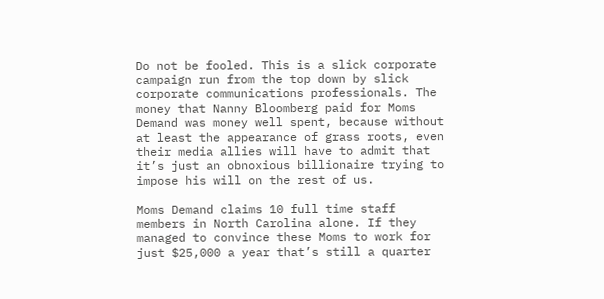Do not be fooled. This is a slick corporate campaign run from the top down by slick corporate communications professionals. The money that Nanny Bloomberg paid for Moms Demand was money well spent, because without at least the appearance of grass roots, even their media allies will have to admit that it’s just an obnoxious billionaire trying to impose his will on the rest of us.

Moms Demand claims 10 full time staff members in North Carolina alone. If they managed to convince these Moms to work for just $25,000 a year that’s still a quarter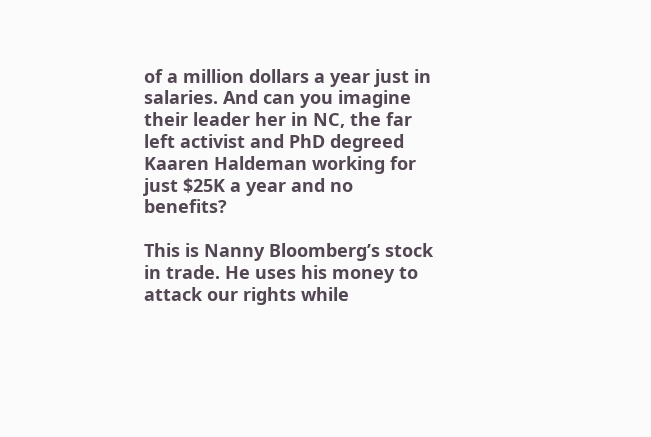of a million dollars a year just in salaries. And can you imagine their leader her in NC, the far left activist and PhD degreed Kaaren Haldeman working for just $25K a year and no benefits?

This is Nanny Bloomberg’s stock in trade. He uses his money to attack our rights while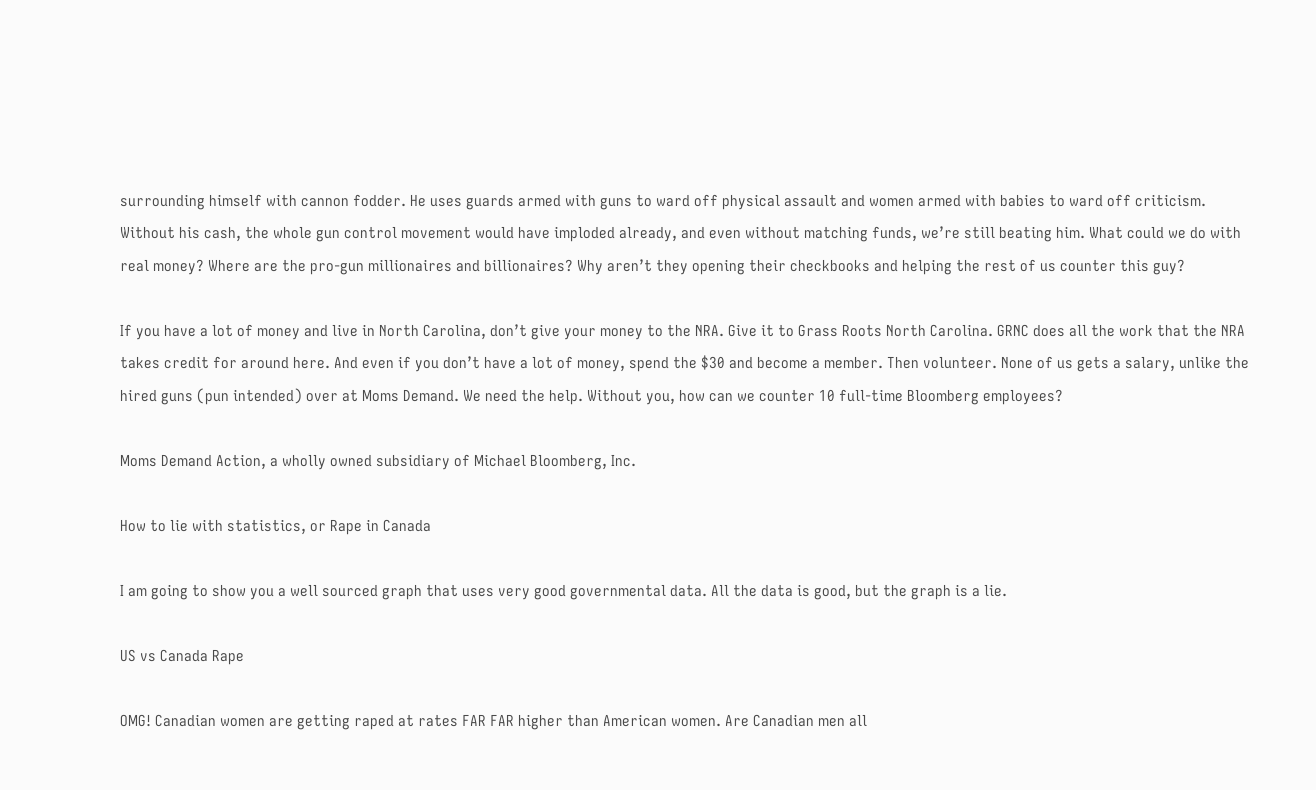surrounding himself with cannon fodder. He uses guards armed with guns to ward off physical assault and women armed with babies to ward off criticism. Without his cash, the whole gun control movement would have imploded already, and even without matching funds, we’re still beating him. What could we do with real money? Where are the pro-gun millionaires and billionaires? Why aren’t they opening their checkbooks and helping the rest of us counter this guy?

If you have a lot of money and live in North Carolina, don’t give your money to the NRA. Give it to Grass Roots North Carolina. GRNC does all the work that the NRA takes credit for around here. And even if you don’t have a lot of money, spend the $30 and become a member. Then volunteer. None of us gets a salary, unlike the hired guns (pun intended) over at Moms Demand. We need the help. Without you, how can we counter 10 full-time Bloomberg employees?

Moms Demand Action, a wholly owned subsidiary of Michael Bloomberg, Inc.

How to lie with statistics, or Rape in Canada

I am going to show you a well sourced graph that uses very good governmental data. All the data is good, but the graph is a lie.

US vs Canada Rape

OMG! Canadian women are getting raped at rates FAR FAR higher than American women. Are Canadian men all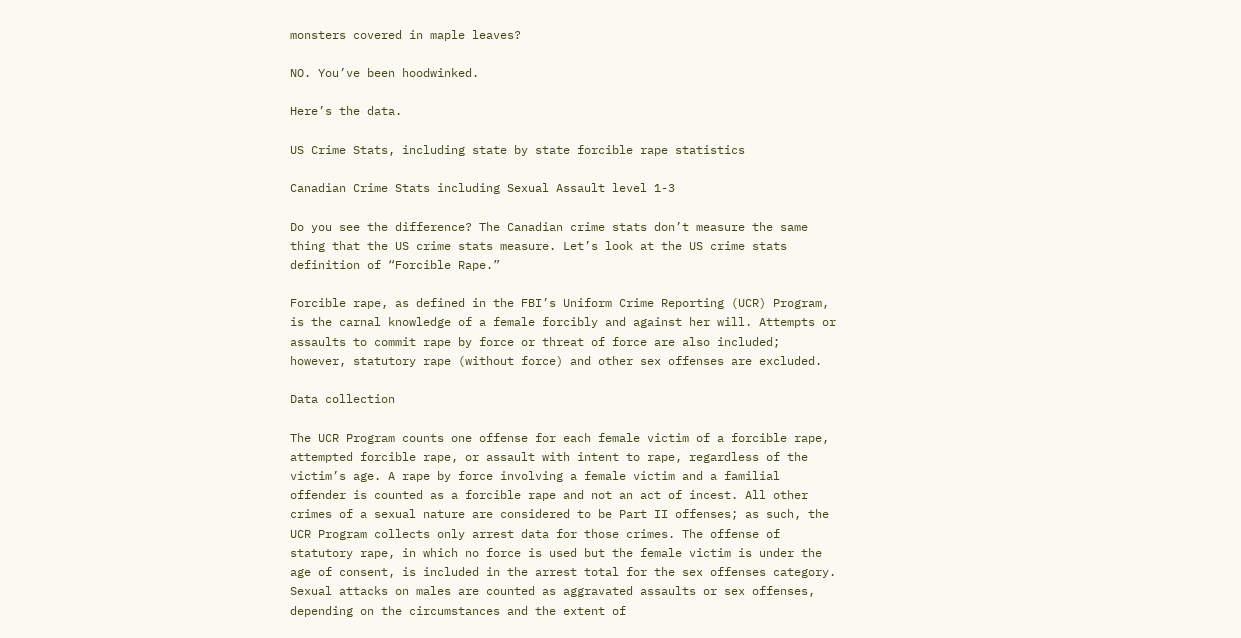monsters covered in maple leaves?

NO. You’ve been hoodwinked.

Here’s the data.

US Crime Stats, including state by state forcible rape statistics

Canadian Crime Stats including Sexual Assault level 1-3

Do you see the difference? The Canadian crime stats don’t measure the same thing that the US crime stats measure. Let’s look at the US crime stats definition of “Forcible Rape.”

Forcible rape, as defined in the FBI’s Uniform Crime Reporting (UCR) Program, is the carnal knowledge of a female forcibly and against her will. Attempts or assaults to commit rape by force or threat of force are also included; however, statutory rape (without force) and other sex offenses are excluded.

Data collection

The UCR Program counts one offense for each female victim of a forcible rape, attempted forcible rape, or assault with intent to rape, regardless of the victim’s age. A rape by force involving a female victim and a familial offender is counted as a forcible rape and not an act of incest. All other crimes of a sexual nature are considered to be Part II offenses; as such, the UCR Program collects only arrest data for those crimes. The offense of statutory rape, in which no force is used but the female victim is under the age of consent, is included in the arrest total for the sex offenses category. Sexual attacks on males are counted as aggravated assaults or sex offenses, depending on the circumstances and the extent of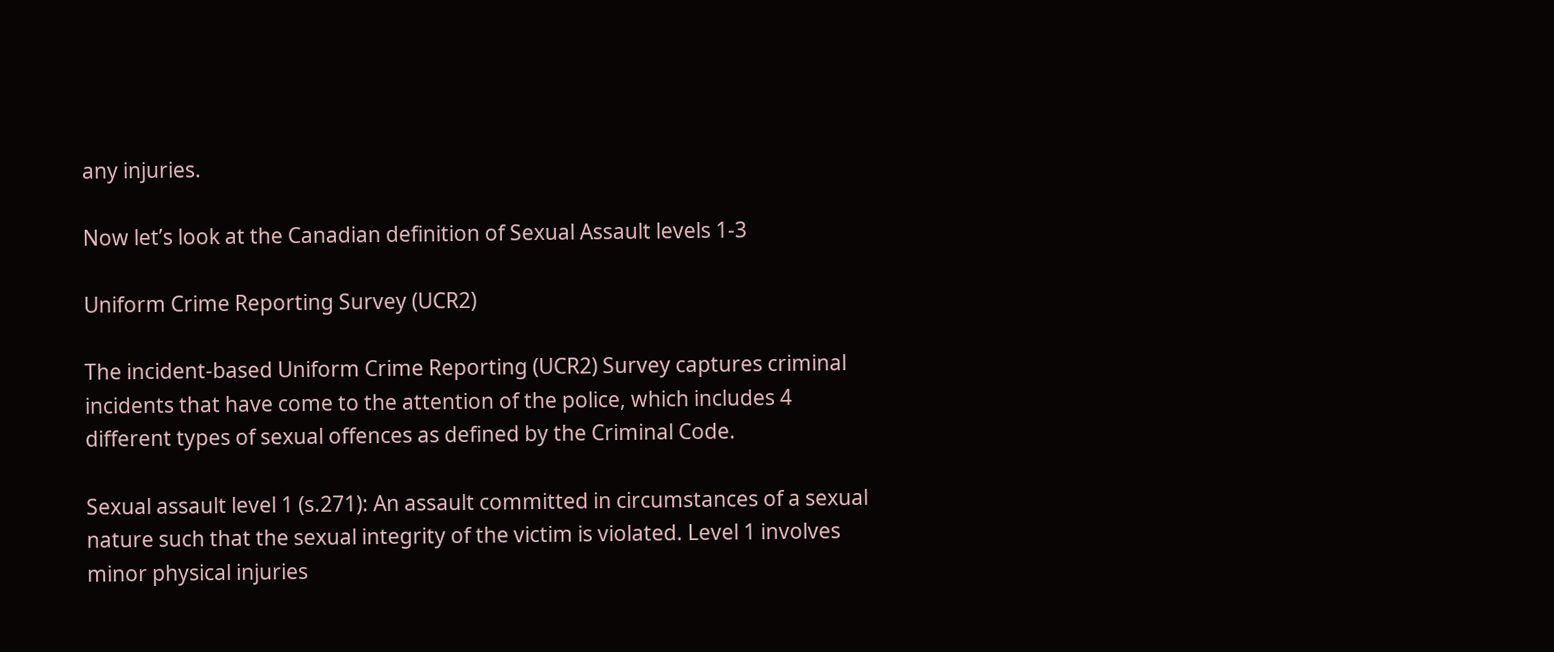any injuries.

Now let’s look at the Canadian definition of Sexual Assault levels 1-3

Uniform Crime Reporting Survey (UCR2)

The incident-based Uniform Crime Reporting (UCR2) Survey captures criminal incidents that have come to the attention of the police, which includes 4 different types of sexual offences as defined by the Criminal Code.

Sexual assault level 1 (s.271): An assault committed in circumstances of a sexual nature such that the sexual integrity of the victim is violated. Level 1 involves minor physical injuries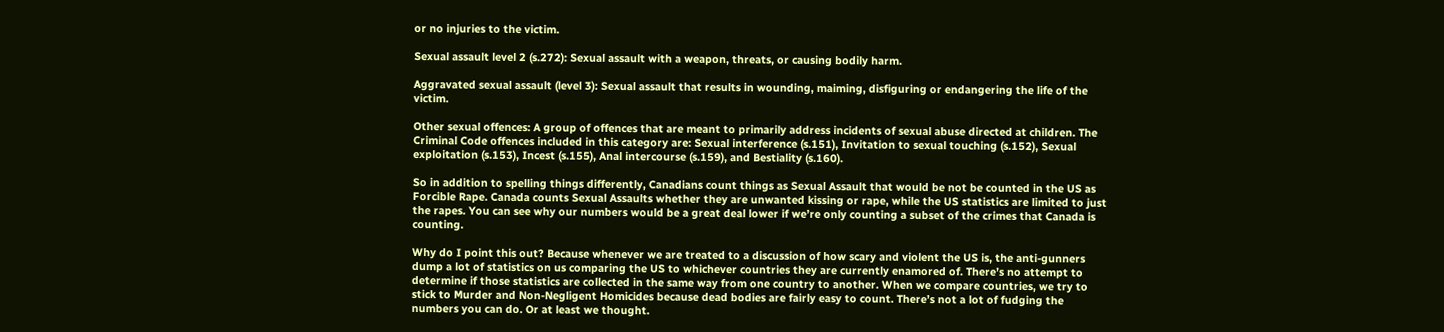or no injuries to the victim.

Sexual assault level 2 (s.272): Sexual assault with a weapon, threats, or causing bodily harm.

Aggravated sexual assault (level 3): Sexual assault that results in wounding, maiming, disfiguring or endangering the life of the victim.

Other sexual offences: A group of offences that are meant to primarily address incidents of sexual abuse directed at children. The Criminal Code offences included in this category are: Sexual interference (s.151), Invitation to sexual touching (s.152), Sexual exploitation (s.153), Incest (s.155), Anal intercourse (s.159), and Bestiality (s.160).

So in addition to spelling things differently, Canadians count things as Sexual Assault that would be not be counted in the US as Forcible Rape. Canada counts Sexual Assaults whether they are unwanted kissing or rape, while the US statistics are limited to just the rapes. You can see why our numbers would be a great deal lower if we’re only counting a subset of the crimes that Canada is counting.

Why do I point this out? Because whenever we are treated to a discussion of how scary and violent the US is, the anti-gunners dump a lot of statistics on us comparing the US to whichever countries they are currently enamored of. There’s no attempt to determine if those statistics are collected in the same way from one country to another. When we compare countries, we try to stick to Murder and Non-Negligent Homicides because dead bodies are fairly easy to count. There’s not a lot of fudging the numbers you can do. Or at least we thought.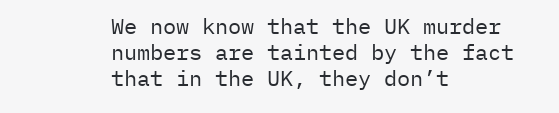We now know that the UK murder numbers are tainted by the fact that in the UK, they don’t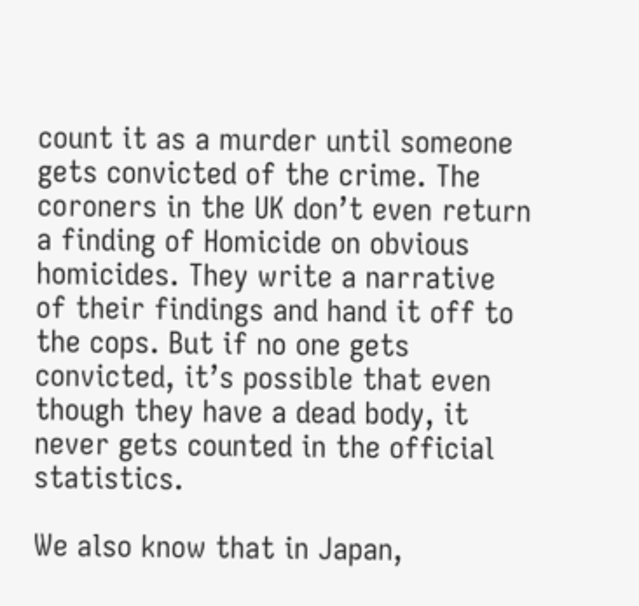count it as a murder until someone gets convicted of the crime. The coroners in the UK don’t even return a finding of Homicide on obvious homicides. They write a narrative of their findings and hand it off to the cops. But if no one gets convicted, it’s possible that even though they have a dead body, it never gets counted in the official statistics.

We also know that in Japan,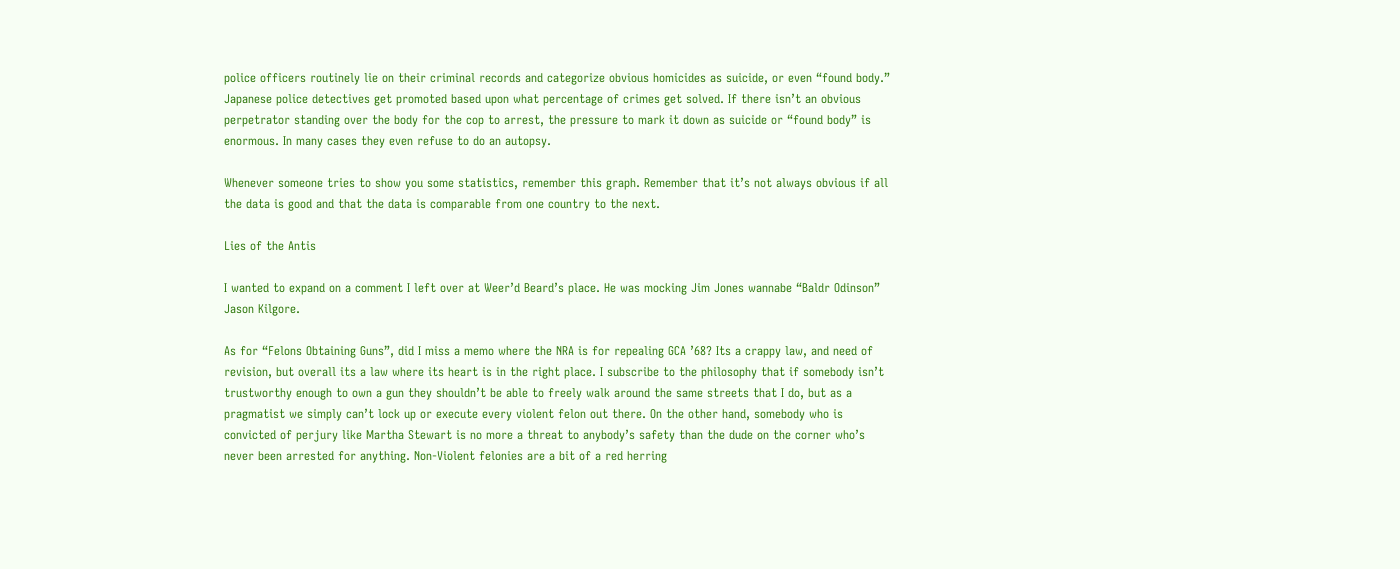police officers routinely lie on their criminal records and categorize obvious homicides as suicide, or even “found body.” Japanese police detectives get promoted based upon what percentage of crimes get solved. If there isn’t an obvious perpetrator standing over the body for the cop to arrest, the pressure to mark it down as suicide or “found body” is enormous. In many cases they even refuse to do an autopsy.

Whenever someone tries to show you some statistics, remember this graph. Remember that it’s not always obvious if all the data is good and that the data is comparable from one country to the next.

Lies of the Antis

I wanted to expand on a comment I left over at Weer’d Beard’s place. He was mocking Jim Jones wannabe “Baldr Odinson” Jason Kilgore.

As for “Felons Obtaining Guns”, did I miss a memo where the NRA is for repealing GCA ’68? Its a crappy law, and need of revision, but overall its a law where its heart is in the right place. I subscribe to the philosophy that if somebody isn’t trustworthy enough to own a gun they shouldn’t be able to freely walk around the same streets that I do, but as a pragmatist we simply can’t lock up or execute every violent felon out there. On the other hand, somebody who is convicted of perjury like Martha Stewart is no more a threat to anybody’s safety than the dude on the corner who’s never been arrested for anything. Non-Violent felonies are a bit of a red herring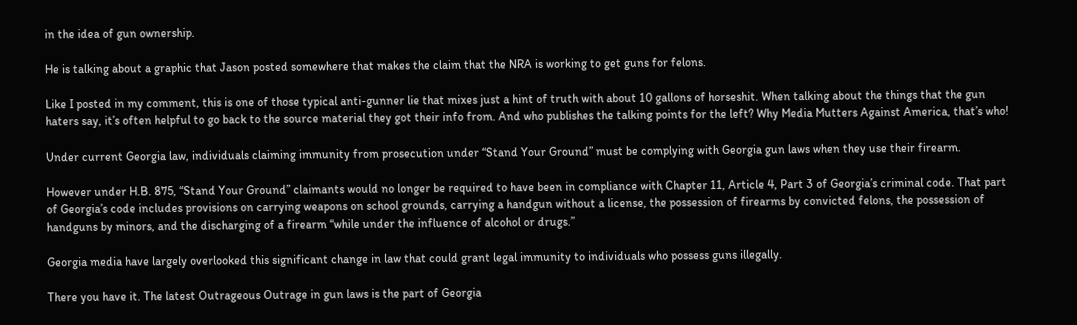in the idea of gun ownership.

He is talking about a graphic that Jason posted somewhere that makes the claim that the NRA is working to get guns for felons.

Like I posted in my comment, this is one of those typical anti-gunner lie that mixes just a hint of truth with about 10 gallons of horseshit. When talking about the things that the gun haters say, it’s often helpful to go back to the source material they got their info from. And who publishes the talking points for the left? Why Media Mutters Against America, that’s who!

Under current Georgia law, individuals claiming immunity from prosecution under “Stand Your Ground” must be complying with Georgia gun laws when they use their firearm.

However under H.B. 875, “Stand Your Ground” claimants would no longer be required to have been in compliance with Chapter 11, Article 4, Part 3 of Georgia’s criminal code. That part of Georgia’s code includes provisions on carrying weapons on school grounds, carrying a handgun without a license, the possession of firearms by convicted felons, the possession of handguns by minors, and the discharging of a firearm “while under the influence of alcohol or drugs.”

Georgia media have largely overlooked this significant change in law that could grant legal immunity to individuals who possess guns illegally.

There you have it. The latest Outrageous Outrage in gun laws is the part of Georgia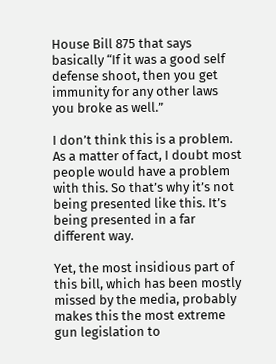House Bill 875 that says basically “If it was a good self defense shoot, then you get immunity for any other laws you broke as well.”

I don’t think this is a problem. As a matter of fact, I doubt most people would have a problem with this. So that’s why it’s not being presented like this. It’s being presented in a far different way.

Yet, the most insidious part of this bill, which has been mostly missed by the media, probably makes this the most extreme gun legislation to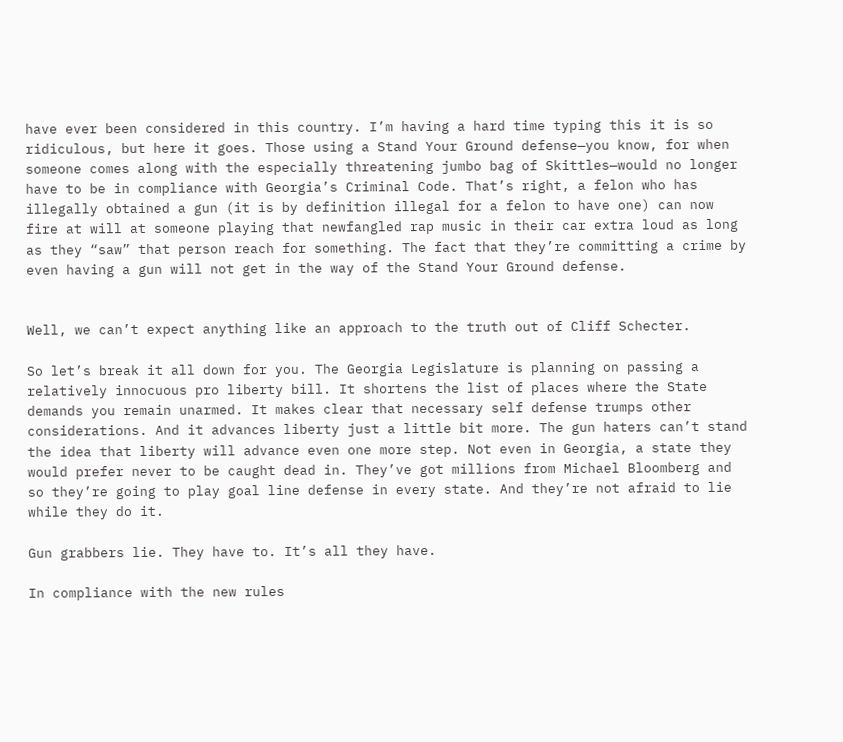have ever been considered in this country. I’m having a hard time typing this it is so ridiculous, but here it goes. Those using a Stand Your Ground defense—you know, for when someone comes along with the especially threatening jumbo bag of Skittles—would no longer have to be in compliance with Georgia’s Criminal Code. That’s right, a felon who has illegally obtained a gun (it is by definition illegal for a felon to have one) can now fire at will at someone playing that newfangled rap music in their car extra loud as long as they “saw” that person reach for something. The fact that they’re committing a crime by even having a gun will not get in the way of the Stand Your Ground defense.


Well, we can’t expect anything like an approach to the truth out of Cliff Schecter.

So let’s break it all down for you. The Georgia Legislature is planning on passing a relatively innocuous pro liberty bill. It shortens the list of places where the State demands you remain unarmed. It makes clear that necessary self defense trumps other considerations. And it advances liberty just a little bit more. The gun haters can’t stand the idea that liberty will advance even one more step. Not even in Georgia, a state they would prefer never to be caught dead in. They’ve got millions from Michael Bloomberg and so they’re going to play goal line defense in every state. And they’re not afraid to lie while they do it.

Gun grabbers lie. They have to. It’s all they have.

In compliance with the new rules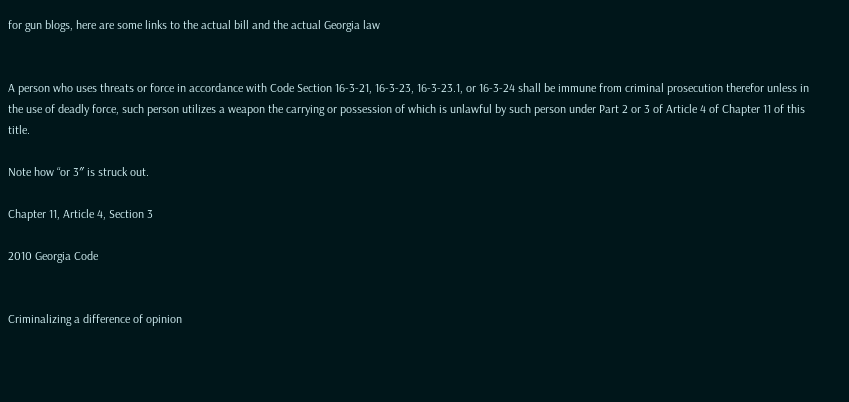for gun blogs, here are some links to the actual bill and the actual Georgia law


A person who uses threats or force in accordance with Code Section 16-3-21, 16-3-23, 16-3-23.1, or 16-3-24 shall be immune from criminal prosecution therefor unless in the use of deadly force, such person utilizes a weapon the carrying or possession of which is unlawful by such person under Part 2 or 3 of Article 4 of Chapter 11 of this title.

Note how “or 3″ is struck out.

Chapter 11, Article 4, Section 3

2010 Georgia Code


Criminalizing a difference of opinion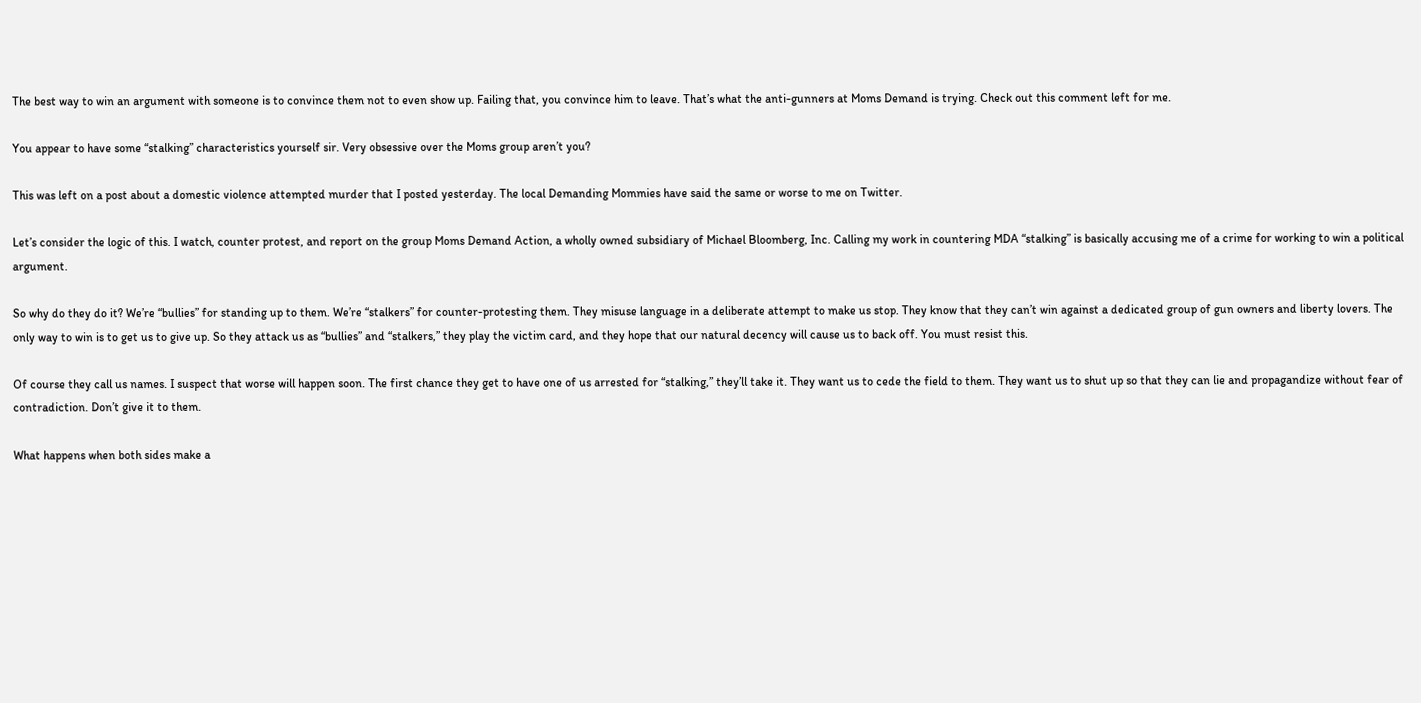The best way to win an argument with someone is to convince them not to even show up. Failing that, you convince him to leave. That’s what the anti-gunners at Moms Demand is trying. Check out this comment left for me.

You appear to have some “stalking” characteristics yourself sir. Very obsessive over the Moms group aren’t you?

This was left on a post about a domestic violence attempted murder that I posted yesterday. The local Demanding Mommies have said the same or worse to me on Twitter.

Let’s consider the logic of this. I watch, counter protest, and report on the group Moms Demand Action, a wholly owned subsidiary of Michael Bloomberg, Inc. Calling my work in countering MDA “stalking” is basically accusing me of a crime for working to win a political argument.

So why do they do it? We’re “bullies” for standing up to them. We’re “stalkers” for counter-protesting them. They misuse language in a deliberate attempt to make us stop. They know that they can’t win against a dedicated group of gun owners and liberty lovers. The only way to win is to get us to give up. So they attack us as “bullies” and “stalkers,” they play the victim card, and they hope that our natural decency will cause us to back off. You must resist this.

Of course they call us names. I suspect that worse will happen soon. The first chance they get to have one of us arrested for “stalking,” they’ll take it. They want us to cede the field to them. They want us to shut up so that they can lie and propagandize without fear of contradiction. Don’t give it to them.

What happens when both sides make a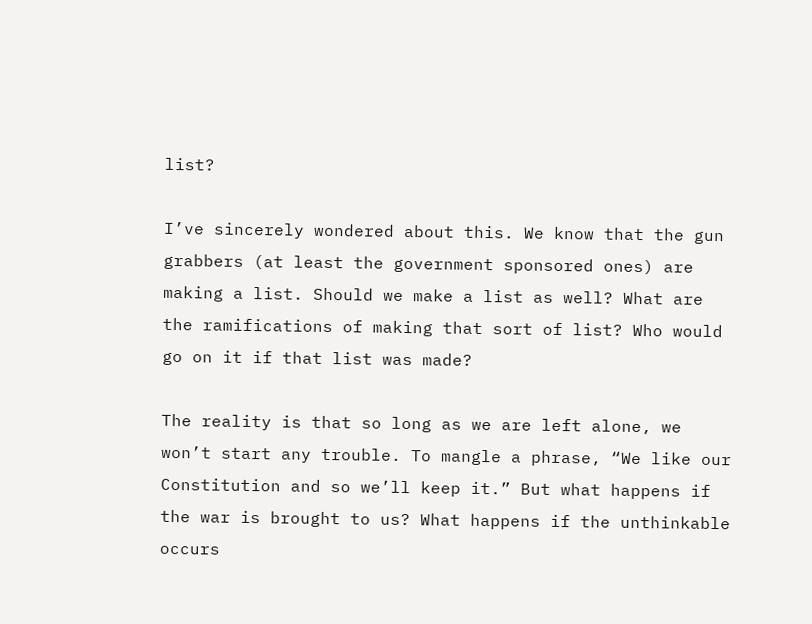list?

I’ve sincerely wondered about this. We know that the gun grabbers (at least the government sponsored ones) are making a list. Should we make a list as well? What are the ramifications of making that sort of list? Who would go on it if that list was made?

The reality is that so long as we are left alone, we won’t start any trouble. To mangle a phrase, “We like our Constitution and so we’ll keep it.” But what happens if the war is brought to us? What happens if the unthinkable occurs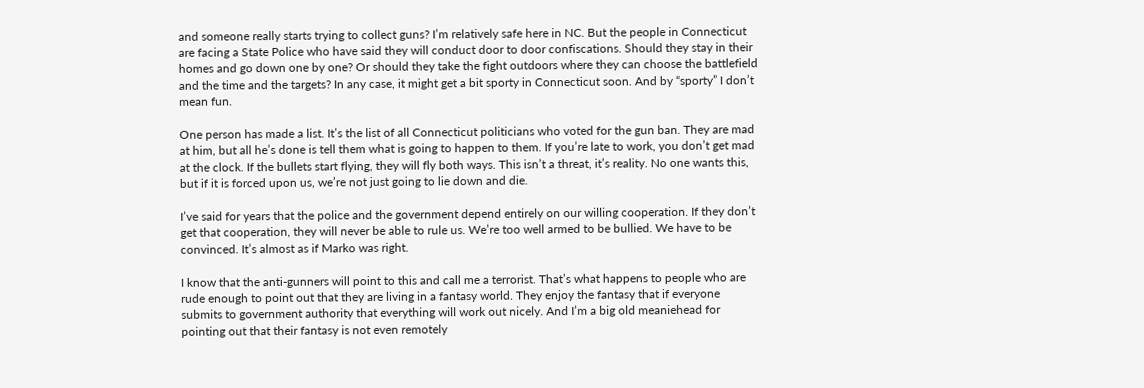and someone really starts trying to collect guns? I’m relatively safe here in NC. But the people in Connecticut are facing a State Police who have said they will conduct door to door confiscations. Should they stay in their homes and go down one by one? Or should they take the fight outdoors where they can choose the battlefield and the time and the targets? In any case, it might get a bit sporty in Connecticut soon. And by “sporty” I don’t mean fun.

One person has made a list. It’s the list of all Connecticut politicians who voted for the gun ban. They are mad at him, but all he’s done is tell them what is going to happen to them. If you’re late to work, you don’t get mad at the clock. If the bullets start flying, they will fly both ways. This isn’t a threat, it’s reality. No one wants this, but if it is forced upon us, we’re not just going to lie down and die.

I’ve said for years that the police and the government depend entirely on our willing cooperation. If they don’t get that cooperation, they will never be able to rule us. We’re too well armed to be bullied. We have to be convinced. It’s almost as if Marko was right.

I know that the anti-gunners will point to this and call me a terrorist. That’s what happens to people who are rude enough to point out that they are living in a fantasy world. They enjoy the fantasy that if everyone submits to government authority that everything will work out nicely. And I’m a big old meaniehead for pointing out that their fantasy is not even remotely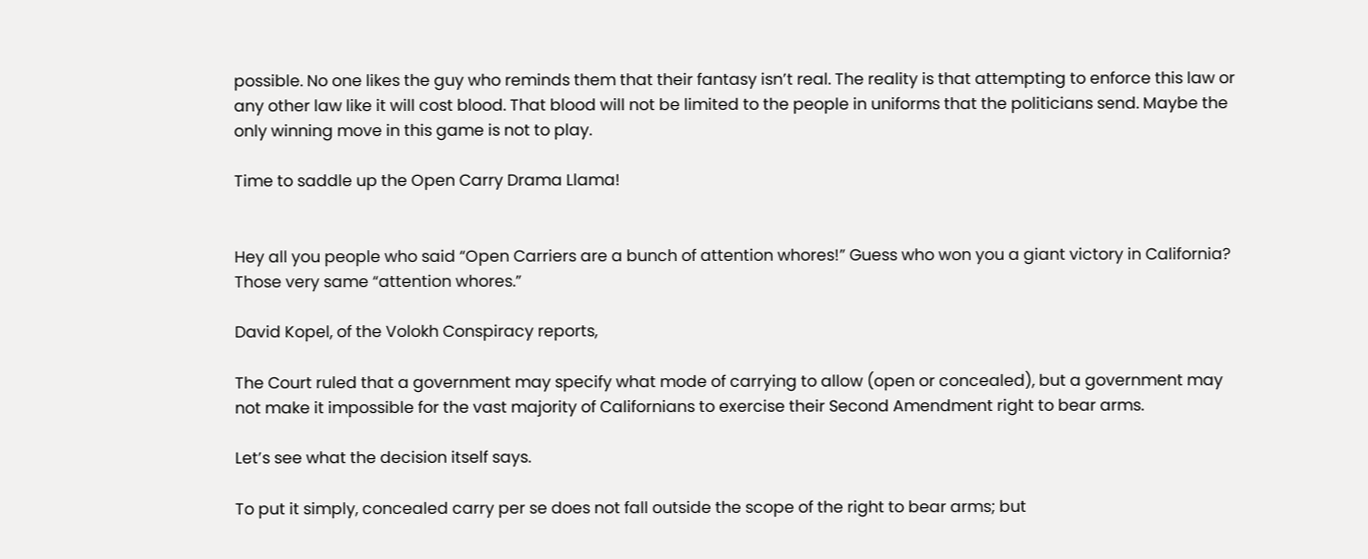possible. No one likes the guy who reminds them that their fantasy isn’t real. The reality is that attempting to enforce this law or any other law like it will cost blood. That blood will not be limited to the people in uniforms that the politicians send. Maybe the only winning move in this game is not to play.

Time to saddle up the Open Carry Drama Llama!


Hey all you people who said “Open Carriers are a bunch of attention whores!” Guess who won you a giant victory in California? Those very same “attention whores.”

David Kopel, of the Volokh Conspiracy reports,

The Court ruled that a government may specify what mode of carrying to allow (open or concealed), but a government may not make it impossible for the vast majority of Californians to exercise their Second Amendment right to bear arms.

Let’s see what the decision itself says.

To put it simply, concealed carry per se does not fall outside the scope of the right to bear arms; but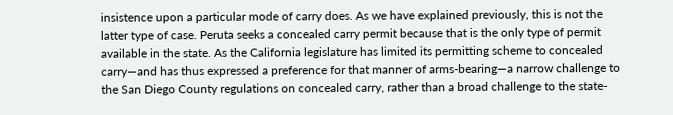insistence upon a particular mode of carry does. As we have explained previously, this is not the latter type of case. Peruta seeks a concealed carry permit because that is the only type of permit available in the state. As the California legislature has limited its permitting scheme to concealed carry—and has thus expressed a preference for that manner of arms-bearing—a narrow challenge to the San Diego County regulations on concealed carry, rather than a broad challenge to the state-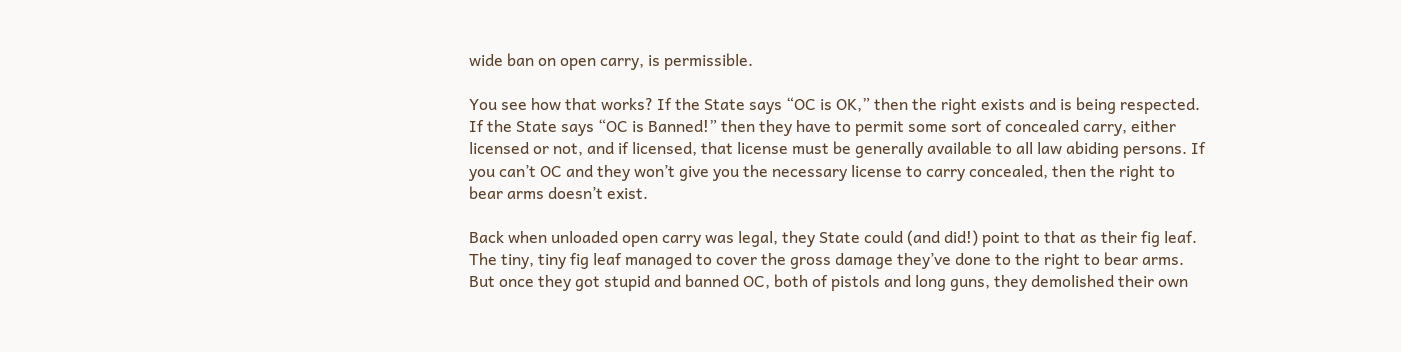wide ban on open carry, is permissible.

You see how that works? If the State says “OC is OK,” then the right exists and is being respected. If the State says “OC is Banned!” then they have to permit some sort of concealed carry, either licensed or not, and if licensed, that license must be generally available to all law abiding persons. If you can’t OC and they won’t give you the necessary license to carry concealed, then the right to bear arms doesn’t exist.

Back when unloaded open carry was legal, they State could (and did!) point to that as their fig leaf. The tiny, tiny fig leaf managed to cover the gross damage they’ve done to the right to bear arms. But once they got stupid and banned OC, both of pistols and long guns, they demolished their own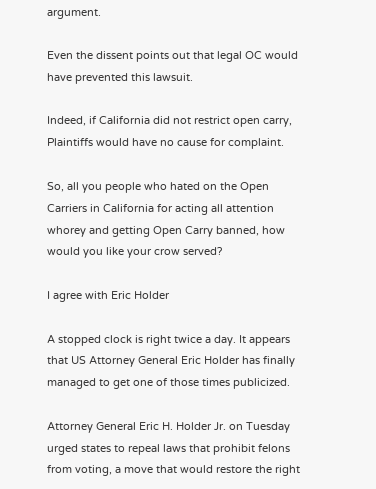argument.

Even the dissent points out that legal OC would have prevented this lawsuit.

Indeed, if California did not restrict open carry, Plaintiffs would have no cause for complaint.

So, all you people who hated on the Open Carriers in California for acting all attention whorey and getting Open Carry banned, how would you like your crow served?

I agree with Eric Holder

A stopped clock is right twice a day. It appears that US Attorney General Eric Holder has finally managed to get one of those times publicized.

Attorney General Eric H. Holder Jr. on Tuesday urged states to repeal laws that prohibit felons from voting, a move that would restore the right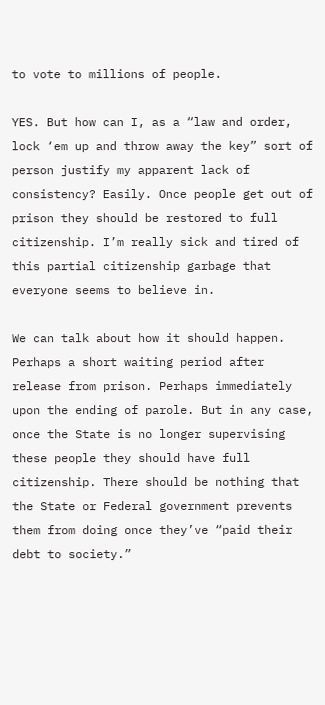to vote to millions of people.

YES. But how can I, as a “law and order, lock ‘em up and throw away the key” sort of person justify my apparent lack of consistency? Easily. Once people get out of prison they should be restored to full citizenship. I’m really sick and tired of this partial citizenship garbage that everyone seems to believe in.

We can talk about how it should happen. Perhaps a short waiting period after release from prison. Perhaps immediately upon the ending of parole. But in any case, once the State is no longer supervising these people they should have full citizenship. There should be nothing that the State or Federal government prevents them from doing once they’ve “paid their debt to society.”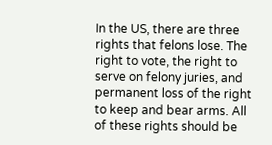In the US, there are three rights that felons lose. The right to vote, the right to serve on felony juries, and permanent loss of the right to keep and bear arms. All of these rights should be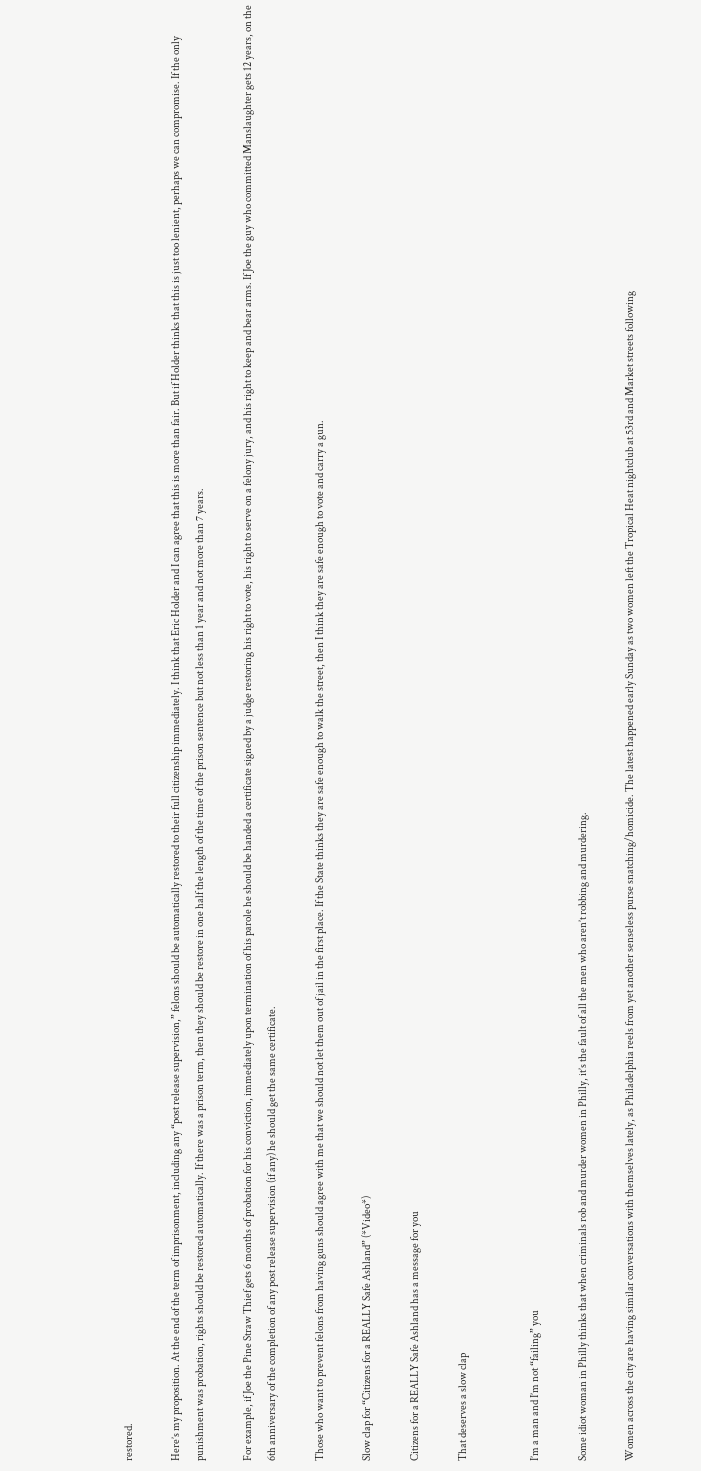restored.

Here’s my proposition. At the end of the term of imprisonment, including any “post release supervision,” felons should be automatically restored to their full citizenship immediately. I think that Eric Holder and I can agree that this is more than fair. But if Holder thinks that this is just too lenient, perhaps we can compromise. If the only punishment was probation, rights should be restored automatically. If there was a prison term, then they should be restore in one half the length of the time of the prison sentence but not less than 1 year and not more than 7 years.

For example, if Joe the Pine Straw Thief gets 6 months of probation for his conviction, immediately upon termination of his parole he should be handed a certificate signed by a judge restoring his right to vote, his right to serve on a felony jury, and his right to keep and bear arms. If Joe the guy who committed Manslaughter gets 12 years, on the 6th anniversary of the completion of any post release supervision (if any) he should get the same certificate.

Those who want to prevent felons from having guns should agree with me that we should not let them out of jail in the first place. If the State thinks they are safe enough to walk the street, then I think they are safe enough to vote and carry a gun.

Slow clap for “Citizens for a REALLY Safe Ashland” (*Video*)

Citizens for a REALLY Safe Ashland has a message for you

That deserves a slow clap


I’m a man and I’m not “failing” you

Some idiot woman in Philly thinks that when criminals rob and murder women in Philly, it’s the fault of all the men who aren’t robbing and murdering.

Women across the city are having similar conversations with themselves lately, as Philadelphia reels from yet another senseless purse snatching/homicide. The latest happened early Sunday as two women left the Tropical Heat nightclub at 53rd and Market streets following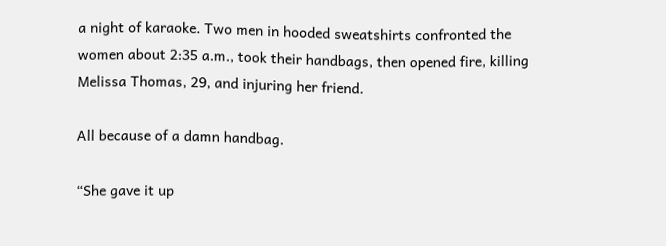a night of karaoke. Two men in hooded sweatshirts confronted the women about 2:35 a.m., took their handbags, then opened fire, killing Melissa Thomas, 29, and injuring her friend.

All because of a damn handbag.

“She gave it up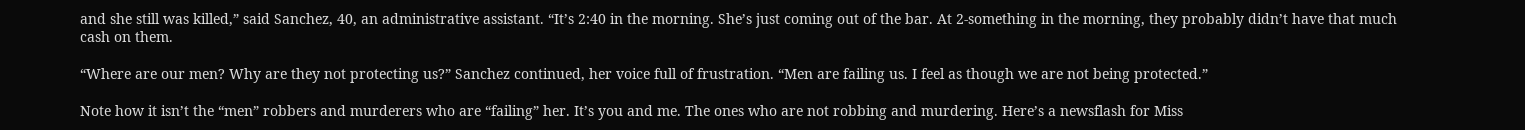and she still was killed,” said Sanchez, 40, an administrative assistant. “It’s 2:40 in the morning. She’s just coming out of the bar. At 2-something in the morning, they probably didn’t have that much cash on them.

“Where are our men? Why are they not protecting us?” Sanchez continued, her voice full of frustration. “Men are failing us. I feel as though we are not being protected.”

Note how it isn’t the “men” robbers and murderers who are “failing” her. It’s you and me. The ones who are not robbing and murdering. Here’s a newsflash for Miss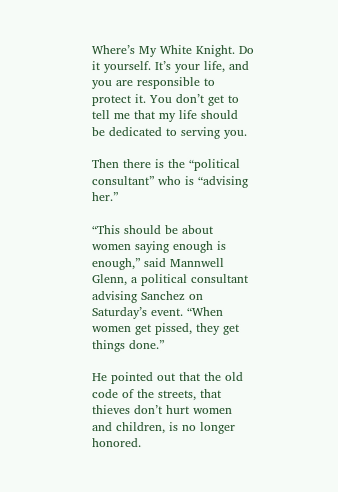Where’s My White Knight. Do it yourself. It’s your life, and you are responsible to protect it. You don’t get to tell me that my life should be dedicated to serving you.

Then there is the “political consultant” who is “advising her.”

“This should be about women saying enough is enough,” said Mannwell Glenn, a political consultant advising Sanchez on Saturday’s event. “When women get pissed, they get things done.”

He pointed out that the old code of the streets, that thieves don’t hurt women and children, is no longer honored.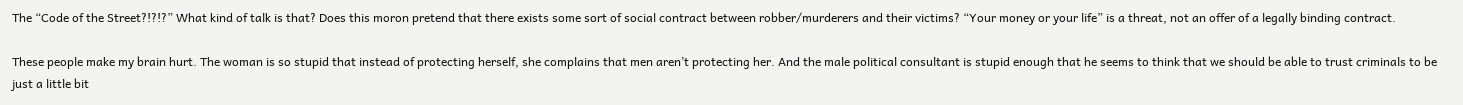The “Code of the Street?!?!?” What kind of talk is that? Does this moron pretend that there exists some sort of social contract between robber/murderers and their victims? “Your money or your life” is a threat, not an offer of a legally binding contract.

These people make my brain hurt. The woman is so stupid that instead of protecting herself, she complains that men aren’t protecting her. And the male political consultant is stupid enough that he seems to think that we should be able to trust criminals to be just a little bit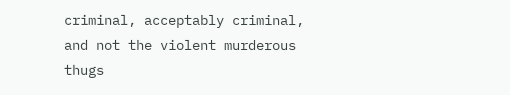criminal, acceptably criminal, and not the violent murderous thugs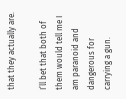that they actually are.

I’ll bet that both of them would tell me I am paranoid and dangerous for carrying a gun.